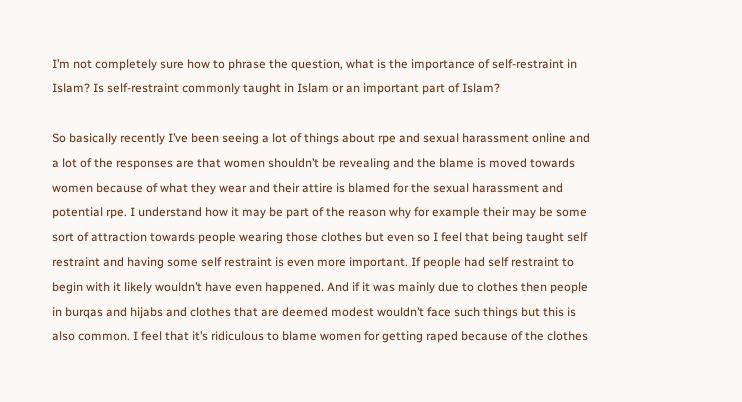I’m not completely sure how to phrase the question, what is the importance of self-restraint in Islam? Is self-restraint commonly taught in Islam or an important part of Islam?

So basically recently I’ve been seeing a lot of things about rpe and sexual harassment online and a lot of the responses are that women shouldn’t be revealing and the blame is moved towards women because of what they wear and their attire is blamed for the sexual harassment and potential rpe. I understand how it may be part of the reason why for example their may be some sort of attraction towards people wearing those clothes but even so I feel that being taught self restraint and having some self restraint is even more important. If people had self restraint to begin with it likely wouldn’t have even happened. And if it was mainly due to clothes then people in burqas and hijabs and clothes that are deemed modest wouldn’t face such things but this is also common. I feel that it’s ridiculous to blame women for getting raped because of the clothes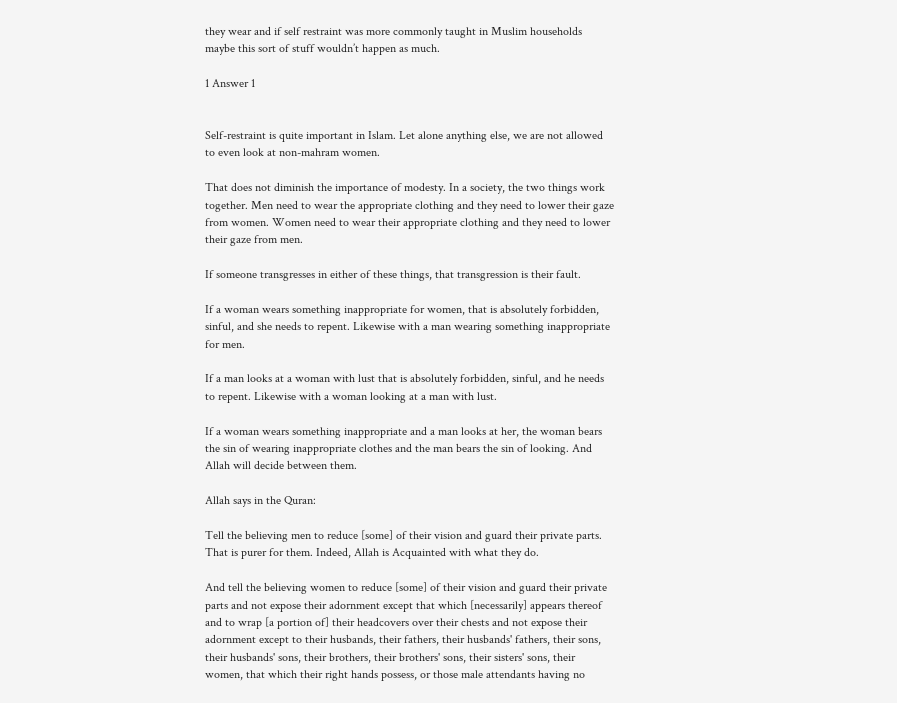they wear and if self restraint was more commonly taught in Muslim households maybe this sort of stuff wouldn’t happen as much.

1 Answer 1


Self-restraint is quite important in Islam. Let alone anything else, we are not allowed to even look at non-mahram women.

That does not diminish the importance of modesty. In a society, the two things work together. Men need to wear the appropriate clothing and they need to lower their gaze from women. Women need to wear their appropriate clothing and they need to lower their gaze from men.

If someone transgresses in either of these things, that transgression is their fault.

If a woman wears something inappropriate for women, that is absolutely forbidden, sinful, and she needs to repent. Likewise with a man wearing something inappropriate for men.

If a man looks at a woman with lust that is absolutely forbidden, sinful, and he needs to repent. Likewise with a woman looking at a man with lust.

If a woman wears something inappropriate and a man looks at her, the woman bears the sin of wearing inappropriate clothes and the man bears the sin of looking. And Allah will decide between them.

Allah says in the Quran:

Tell the believing men to reduce [some] of their vision and guard their private parts. That is purer for them. Indeed, Allah is Acquainted with what they do.

And tell the believing women to reduce [some] of their vision and guard their private parts and not expose their adornment except that which [necessarily] appears thereof and to wrap [a portion of] their headcovers over their chests and not expose their adornment except to their husbands, their fathers, their husbands' fathers, their sons, their husbands' sons, their brothers, their brothers' sons, their sisters' sons, their women, that which their right hands possess, or those male attendants having no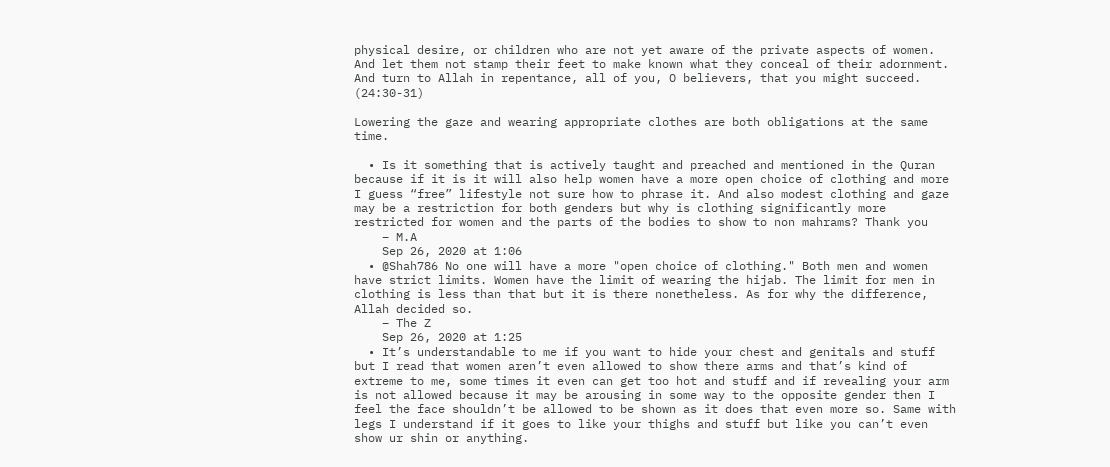physical desire, or children who are not yet aware of the private aspects of women. And let them not stamp their feet to make known what they conceal of their adornment. And turn to Allah in repentance, all of you, O believers, that you might succeed. (24:30-31)

Lowering the gaze and wearing appropriate clothes are both obligations at the same time.

  • Is it something that is actively taught and preached and mentioned in the Quran because if it is it will also help women have a more open choice of clothing and more I guess “free” lifestyle not sure how to phrase it. And also modest clothing and gaze may be a restriction for both genders but why is clothing significantly more restricted for women and the parts of the bodies to show to non mahrams? Thank you
    – M.A
    Sep 26, 2020 at 1:06
  • @Shah786 No one will have a more "open choice of clothing." Both men and women have strict limits. Women have the limit of wearing the hijab. The limit for men in clothing is less than that but it is there nonetheless. As for why the difference, Allah decided so.
    – The Z
    Sep 26, 2020 at 1:25
  • It’s understandable to me if you want to hide your chest and genitals and stuff but I read that women aren’t even allowed to show there arms and that’s kind of extreme to me, some times it even can get too hot and stuff and if revealing your arm is not allowed because it may be arousing in some way to the opposite gender then I feel the face shouldn’t be allowed to be shown as it does that even more so. Same with legs I understand if it goes to like your thighs and stuff but like you can’t even show ur shin or anything.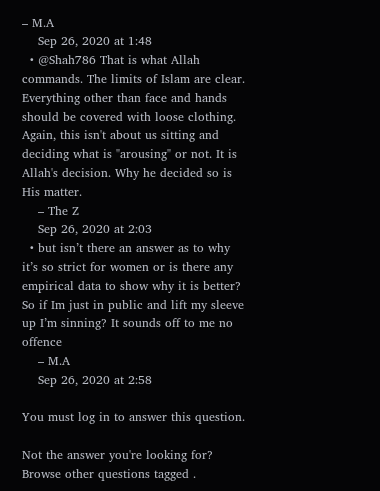– M.A
    Sep 26, 2020 at 1:48
  • @Shah786 That is what Allah commands. The limits of Islam are clear. Everything other than face and hands should be covered with loose clothing. Again, this isn't about us sitting and deciding what is "arousing" or not. It is Allah's decision. Why he decided so is His matter.
    – The Z
    Sep 26, 2020 at 2:03
  • but isn’t there an answer as to why it’s so strict for women or is there any empirical data to show why it is better? So if Im just in public and lift my sleeve up I’m sinning? It sounds off to me no offence
    – M.A
    Sep 26, 2020 at 2:58

You must log in to answer this question.

Not the answer you're looking for? Browse other questions tagged .